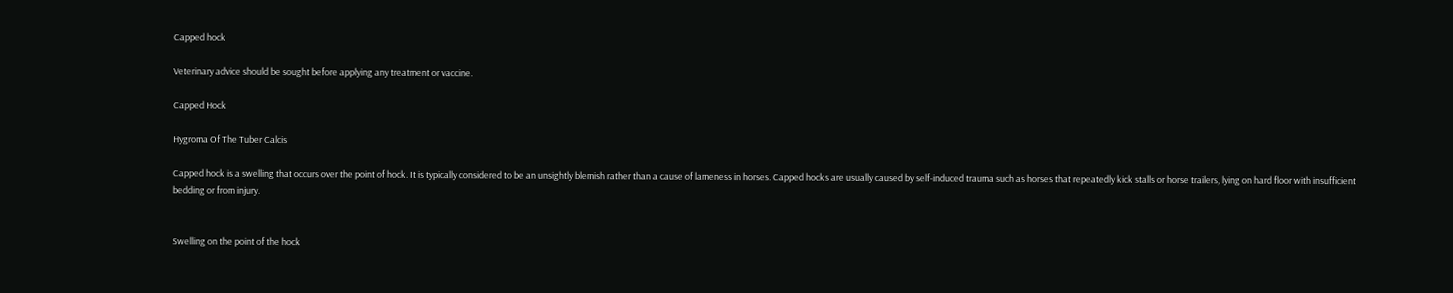Capped hock

Veterinary advice should be sought before applying any treatment or vaccine.

Capped Hock

Hygroma Of The Tuber Calcis

Capped hock is a swelling that occurs over the point of hock. It is typically considered to be an unsightly blemish rather than a cause of lameness in horses. Capped hocks are usually caused by self-induced trauma such as horses that repeatedly kick stalls or horse trailers, lying on hard floor with insufficient bedding or from injury.


Swelling on the point of the hock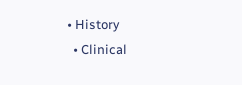• History
  • Clinical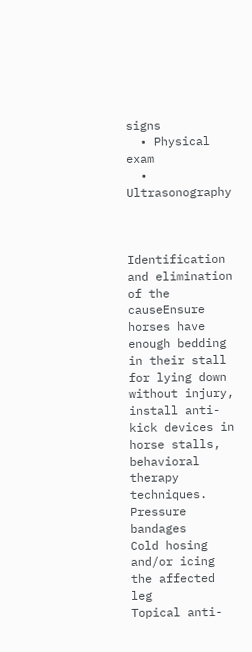signs
  • Physical exam
  • Ultrasonography



Identification and elimination of the causeEnsure horses have enough bedding in their stall for lying down without injury, install anti-kick devices in horse stalls, behavioral therapy techniques.
Pressure bandages
Cold hosing and/or icing the affected leg
Topical anti-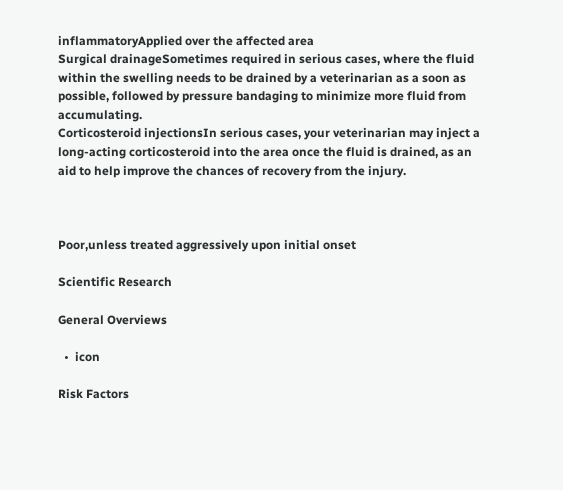inflammatoryApplied over the affected area
Surgical drainageSometimes required in serious cases, where the fluid within the swelling needs to be drained by a veterinarian as a soon as possible, followed by pressure bandaging to minimize more fluid from accumulating.
Corticosteroid injectionsIn serious cases, your veterinarian may inject a long-acting corticosteroid into the area once the fluid is drained, as an aid to help improve the chances of recovery from the injury.



Poor,unless treated aggressively upon initial onset

Scientific Research

General Overviews

  •  icon

Risk Factors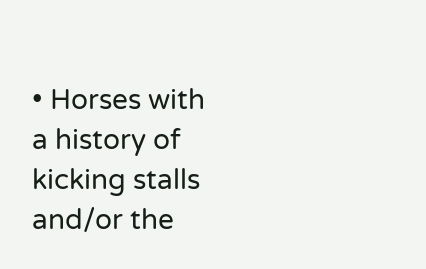• Horses with a history of kicking stalls and/or the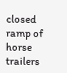closed ramp of horse trailers